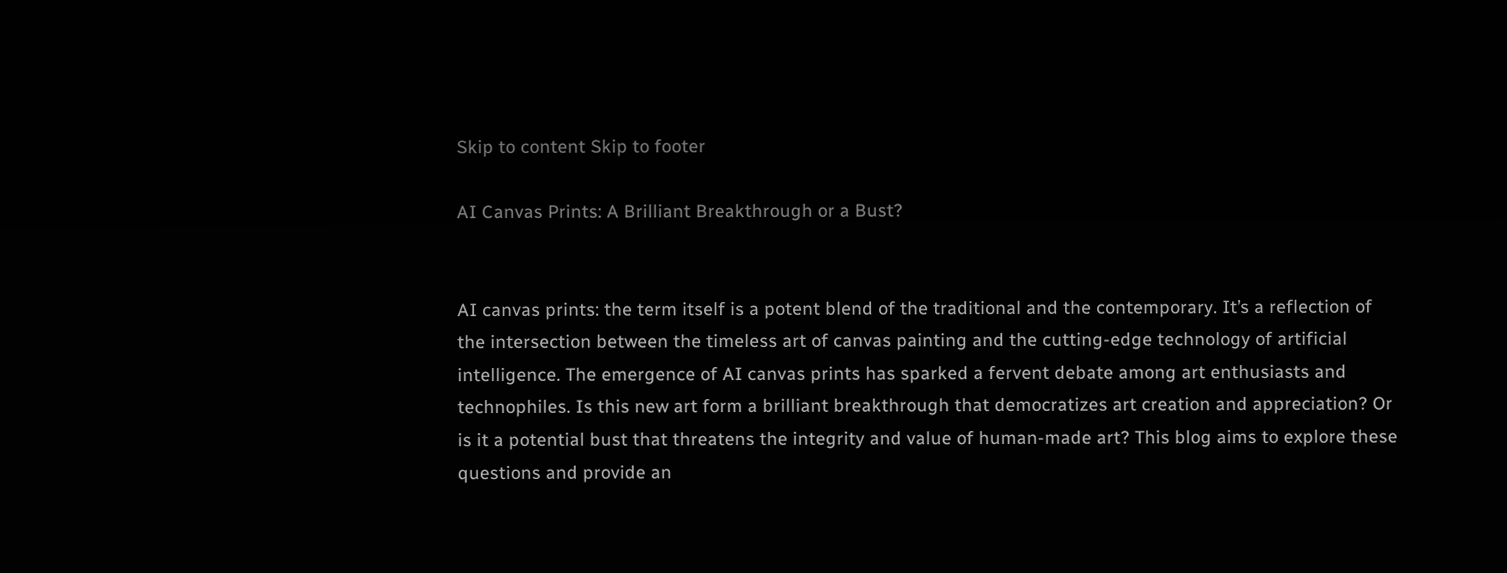Skip to content Skip to footer

AI Canvas Prints: A Brilliant Breakthrough or a Bust?


AI canvas prints: the term itself is a potent blend of the traditional and the contemporary. It’s a reflection of the intersection between the timeless art of canvas painting and the cutting-edge technology of artificial intelligence. The emergence of AI canvas prints has sparked a fervent debate among art enthusiasts and technophiles. Is this new art form a brilliant breakthrough that democratizes art creation and appreciation? Or is it a potential bust that threatens the integrity and value of human-made art? This blog aims to explore these questions and provide an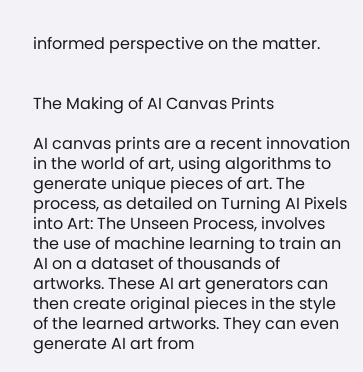informed perspective on the matter.


The Making of AI Canvas Prints

AI canvas prints are a recent innovation in the world of art, using algorithms to generate unique pieces of art. The process, as detailed on Turning AI Pixels into Art: The Unseen Process, involves the use of machine learning to train an AI on a dataset of thousands of artworks. These AI art generators can then create original pieces in the style of the learned artworks. They can even generate AI art from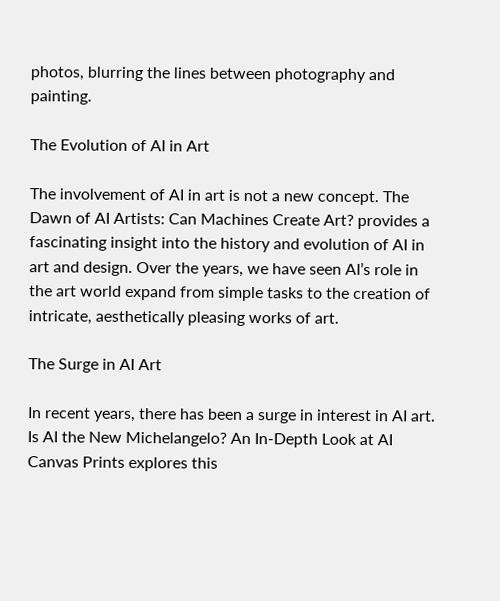photos, blurring the lines between photography and painting.

The Evolution of AI in Art

The involvement of AI in art is not a new concept. The Dawn of AI Artists: Can Machines Create Art? provides a fascinating insight into the history and evolution of AI in art and design. Over the years, we have seen AI’s role in the art world expand from simple tasks to the creation of intricate, aesthetically pleasing works of art.

The Surge in AI Art

In recent years, there has been a surge in interest in AI art. Is AI the New Michelangelo? An In-Depth Look at AI Canvas Prints explores this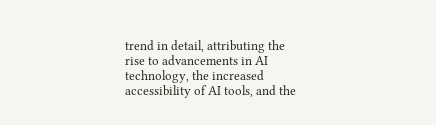trend in detail, attributing the rise to advancements in AI technology, the increased accessibility of AI tools, and the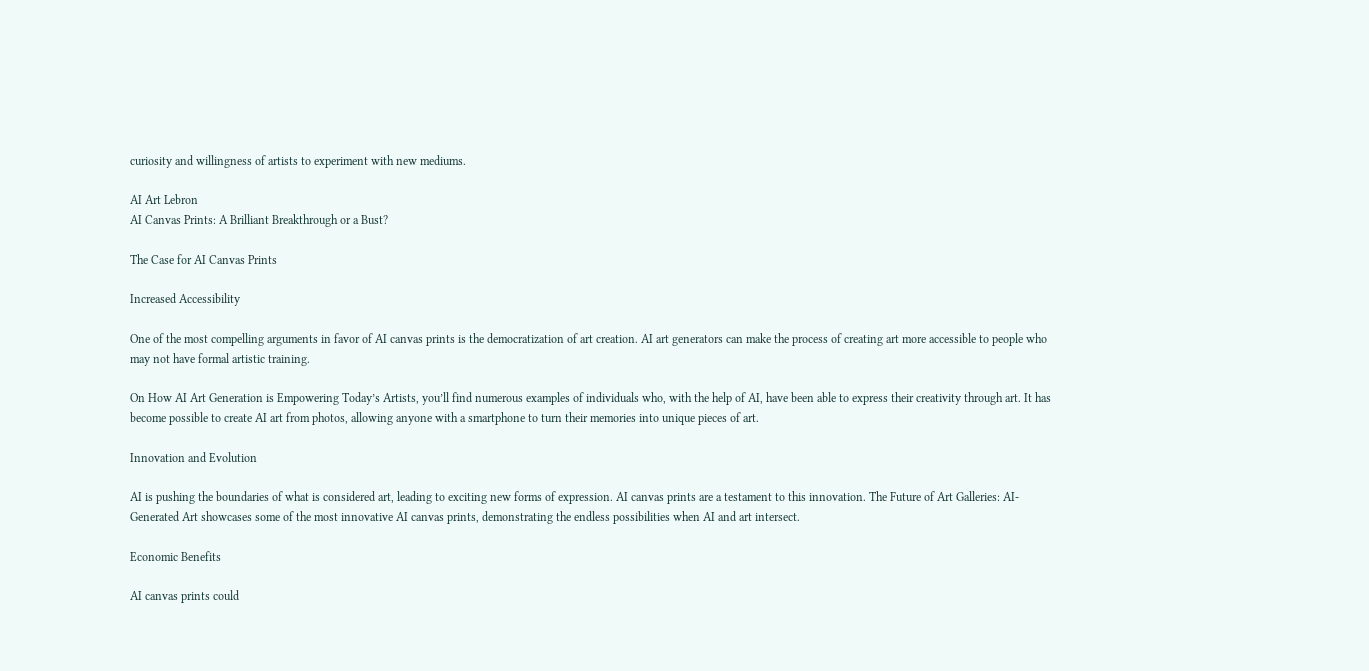curiosity and willingness of artists to experiment with new mediums.

AI Art Lebron
AI Canvas Prints: A Brilliant Breakthrough or a Bust?

The Case for AI Canvas Prints

Increased Accessibility

One of the most compelling arguments in favor of AI canvas prints is the democratization of art creation. AI art generators can make the process of creating art more accessible to people who may not have formal artistic training.

On How AI Art Generation is Empowering Today’s Artists, you’ll find numerous examples of individuals who, with the help of AI, have been able to express their creativity through art. It has become possible to create AI art from photos, allowing anyone with a smartphone to turn their memories into unique pieces of art.

Innovation and Evolution

AI is pushing the boundaries of what is considered art, leading to exciting new forms of expression. AI canvas prints are a testament to this innovation. The Future of Art Galleries: AI-Generated Art showcases some of the most innovative AI canvas prints, demonstrating the endless possibilities when AI and art intersect.

Economic Benefits

AI canvas prints could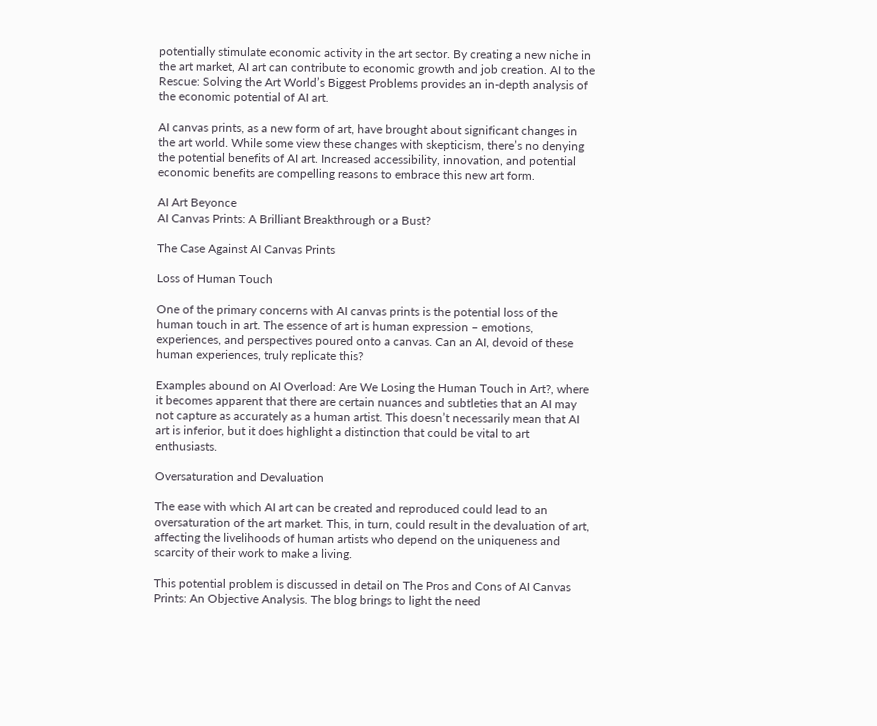potentially stimulate economic activity in the art sector. By creating a new niche in the art market, AI art can contribute to economic growth and job creation. AI to the Rescue: Solving the Art World’s Biggest Problems provides an in-depth analysis of the economic potential of AI art.

AI canvas prints, as a new form of art, have brought about significant changes in the art world. While some view these changes with skepticism, there’s no denying the potential benefits of AI art. Increased accessibility, innovation, and potential economic benefits are compelling reasons to embrace this new art form.

AI Art Beyonce
AI Canvas Prints: A Brilliant Breakthrough or a Bust?

The Case Against AI Canvas Prints

Loss of Human Touch

One of the primary concerns with AI canvas prints is the potential loss of the human touch in art. The essence of art is human expression – emotions, experiences, and perspectives poured onto a canvas. Can an AI, devoid of these human experiences, truly replicate this?

Examples abound on AI Overload: Are We Losing the Human Touch in Art?, where it becomes apparent that there are certain nuances and subtleties that an AI may not capture as accurately as a human artist. This doesn’t necessarily mean that AI art is inferior, but it does highlight a distinction that could be vital to art enthusiasts.

Oversaturation and Devaluation

The ease with which AI art can be created and reproduced could lead to an oversaturation of the art market. This, in turn, could result in the devaluation of art, affecting the livelihoods of human artists who depend on the uniqueness and scarcity of their work to make a living.

This potential problem is discussed in detail on The Pros and Cons of AI Canvas Prints: An Objective Analysis. The blog brings to light the need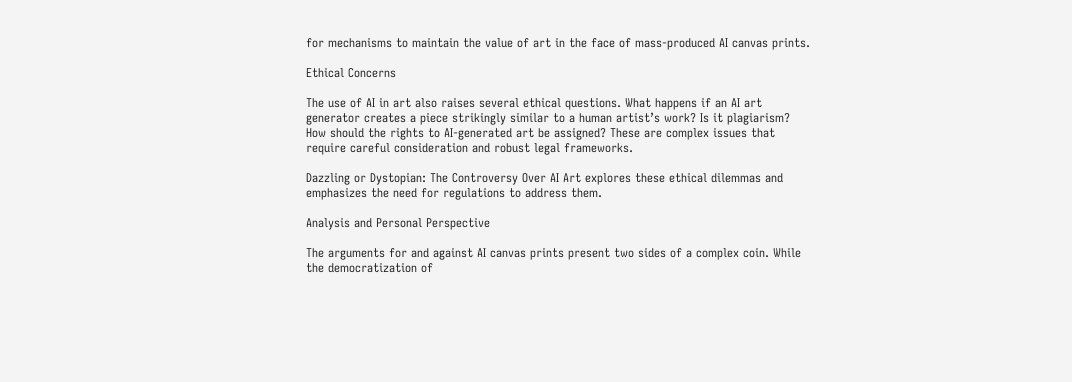for mechanisms to maintain the value of art in the face of mass-produced AI canvas prints.

Ethical Concerns

The use of AI in art also raises several ethical questions. What happens if an AI art generator creates a piece strikingly similar to a human artist’s work? Is it plagiarism? How should the rights to AI-generated art be assigned? These are complex issues that require careful consideration and robust legal frameworks.

Dazzling or Dystopian: The Controversy Over AI Art explores these ethical dilemmas and emphasizes the need for regulations to address them.

Analysis and Personal Perspective

The arguments for and against AI canvas prints present two sides of a complex coin. While the democratization of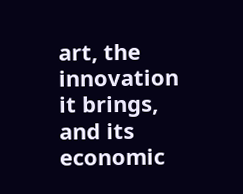art, the innovation it brings, and its economic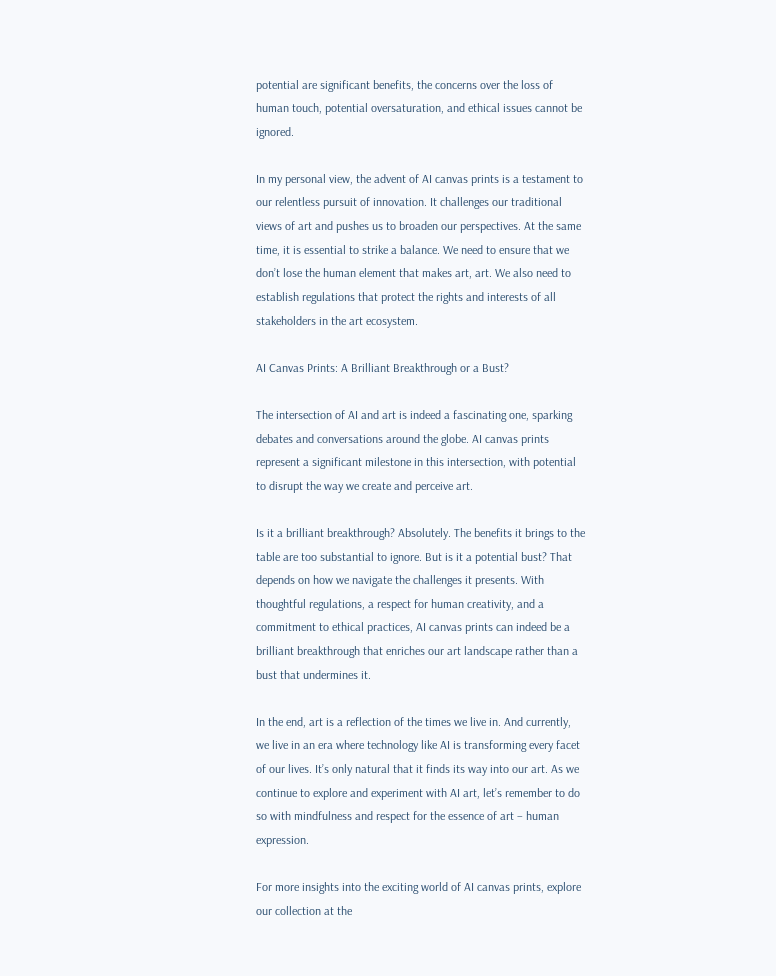potential are significant benefits, the concerns over the loss of human touch, potential oversaturation, and ethical issues cannot be ignored.

In my personal view, the advent of AI canvas prints is a testament to our relentless pursuit of innovation. It challenges our traditional views of art and pushes us to broaden our perspectives. At the same time, it is essential to strike a balance. We need to ensure that we don’t lose the human element that makes art, art. We also need to establish regulations that protect the rights and interests of all stakeholders in the art ecosystem.

AI Canvas Prints: A Brilliant Breakthrough or a Bust?

The intersection of AI and art is indeed a fascinating one, sparking debates and conversations around the globe. AI canvas prints represent a significant milestone in this intersection, with potential to disrupt the way we create and perceive art.

Is it a brilliant breakthrough? Absolutely. The benefits it brings to the table are too substantial to ignore. But is it a potential bust? That depends on how we navigate the challenges it presents. With thoughtful regulations, a respect for human creativity, and a commitment to ethical practices, AI canvas prints can indeed be a brilliant breakthrough that enriches our art landscape rather than a bust that undermines it.

In the end, art is a reflection of the times we live in. And currently, we live in an era where technology like AI is transforming every facet of our lives. It’s only natural that it finds its way into our art. As we continue to explore and experiment with AI art, let’s remember to do so with mindfulness and respect for the essence of art – human expression.

For more insights into the exciting world of AI canvas prints, explore our collection at the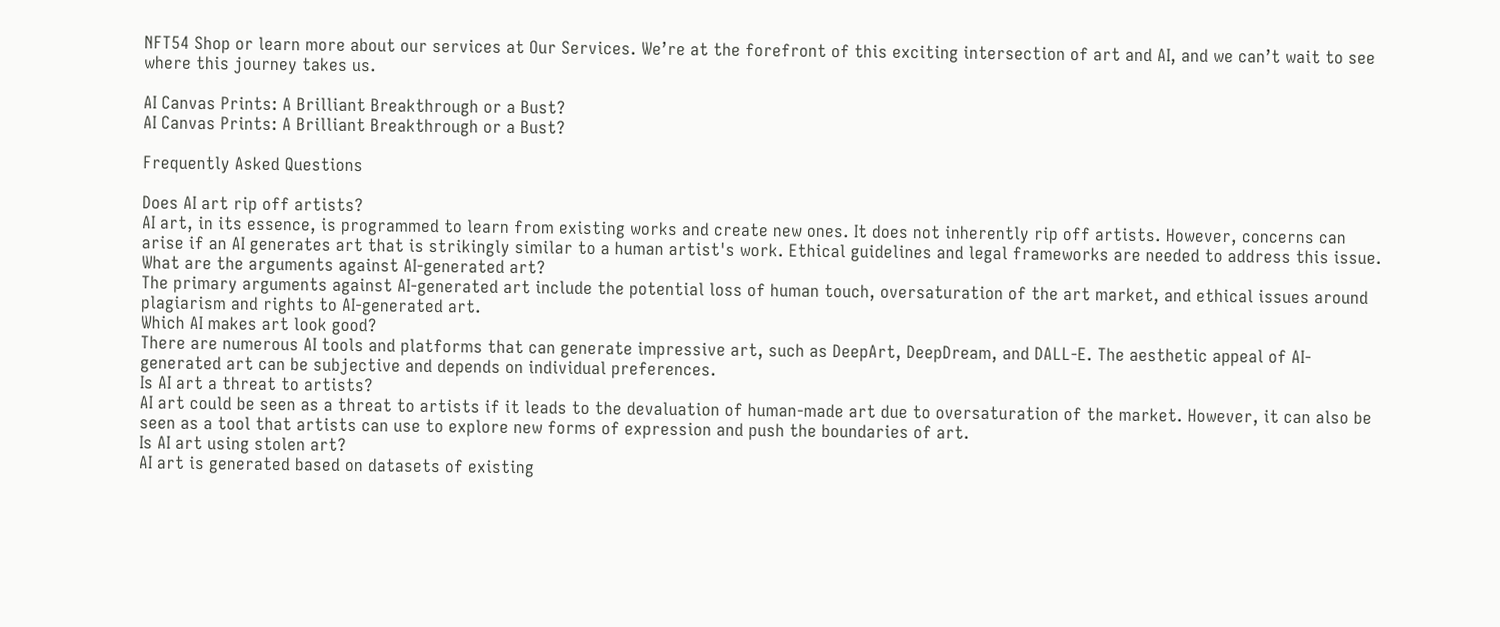NFT54 Shop or learn more about our services at Our Services. We’re at the forefront of this exciting intersection of art and AI, and we can’t wait to see where this journey takes us.

AI Canvas Prints: A Brilliant Breakthrough or a Bust?
AI Canvas Prints: A Brilliant Breakthrough or a Bust?

Frequently Asked Questions

Does AI art rip off artists?
AI art, in its essence, is programmed to learn from existing works and create new ones. It does not inherently rip off artists. However, concerns can arise if an AI generates art that is strikingly similar to a human artist's work. Ethical guidelines and legal frameworks are needed to address this issue.
What are the arguments against AI-generated art?
The primary arguments against AI-generated art include the potential loss of human touch, oversaturation of the art market, and ethical issues around plagiarism and rights to AI-generated art.
Which AI makes art look good?
There are numerous AI tools and platforms that can generate impressive art, such as DeepArt, DeepDream, and DALL-E. The aesthetic appeal of AI-generated art can be subjective and depends on individual preferences.
Is AI art a threat to artists?
AI art could be seen as a threat to artists if it leads to the devaluation of human-made art due to oversaturation of the market. However, it can also be seen as a tool that artists can use to explore new forms of expression and push the boundaries of art.
Is AI art using stolen art?
AI art is generated based on datasets of existing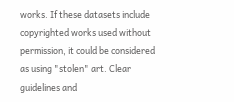works. If these datasets include copyrighted works used without permission, it could be considered as using "stolen" art. Clear guidelines and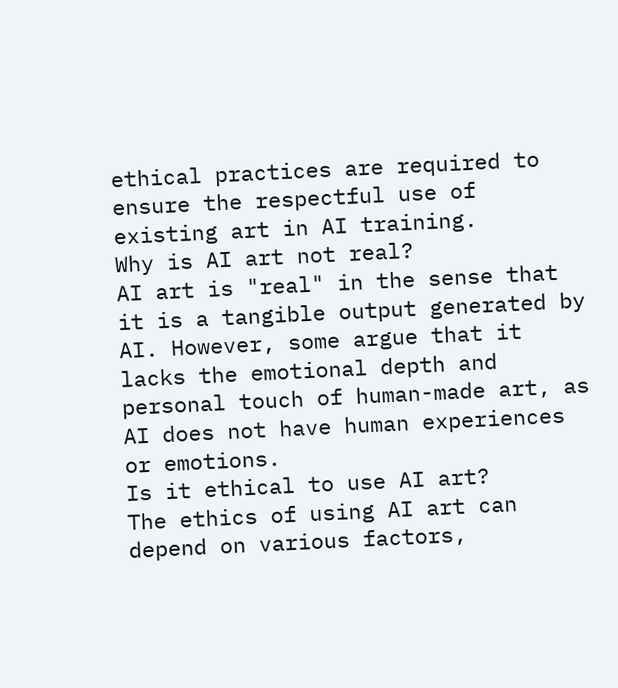ethical practices are required to ensure the respectful use of existing art in AI training.
Why is AI art not real?
AI art is "real" in the sense that it is a tangible output generated by AI. However, some argue that it lacks the emotional depth and personal touch of human-made art, as AI does not have human experiences or emotions.
Is it ethical to use AI art?
The ethics of using AI art can depend on various factors,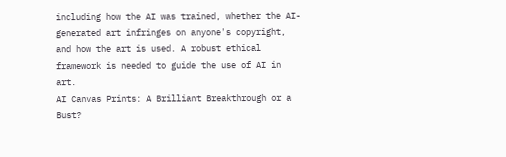including how the AI was trained, whether the AI-generated art infringes on anyone's copyright, and how the art is used. A robust ethical framework is needed to guide the use of AI in art.
AI Canvas Prints: A Brilliant Breakthrough or a Bust?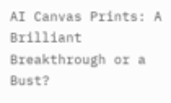AI Canvas Prints: A Brilliant Breakthrough or a Bust?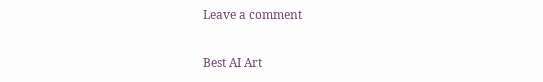Leave a comment

Best AI Art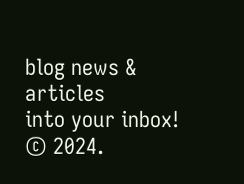blog news & articles
into your inbox! © 2024.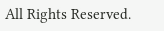All Rights Reserved.